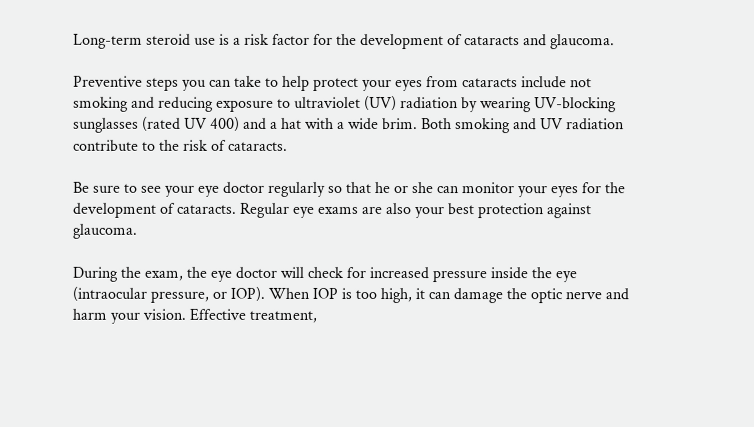Long-term steroid use is a risk factor for the development of cataracts and glaucoma.

Preventive steps you can take to help protect your eyes from cataracts include not smoking and reducing exposure to ultraviolet (UV) radiation by wearing UV-blocking sunglasses (rated UV 400) and a hat with a wide brim. Both smoking and UV radiation contribute to the risk of cataracts.

Be sure to see your eye doctor regularly so that he or she can monitor your eyes for the development of cataracts. Regular eye exams are also your best protection against glaucoma.

During the exam, the eye doctor will check for increased pressure inside the eye (intraocular pressure, or IOP). When IOP is too high, it can damage the optic nerve and harm your vision. Effective treatment,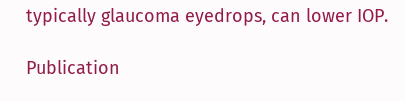typically glaucoma eyedrops, can lower IOP.

Publication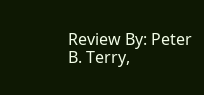Review By: Peter B. Terry,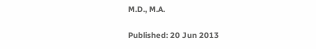M.D., M.A.

Published: 20 Jun 2013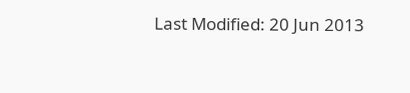Last Modified: 20 Jun 2013